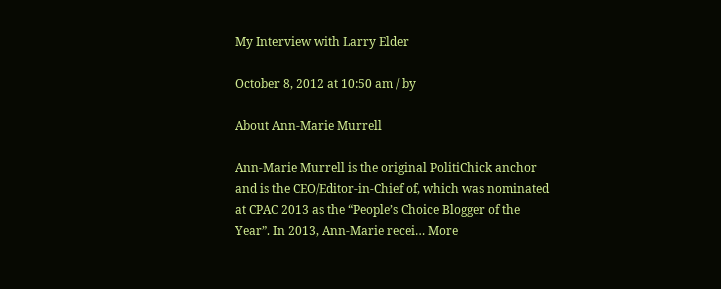My Interview with Larry Elder

October 8, 2012 at 10:50 am / by

About Ann-Marie Murrell

Ann-Marie Murrell is the original PolitiChick anchor and is the CEO/Editor-in-Chief of, which was nominated at CPAC 2013 as the “People’s Choice Blogger of the Year”. In 2013, Ann-Marie recei… More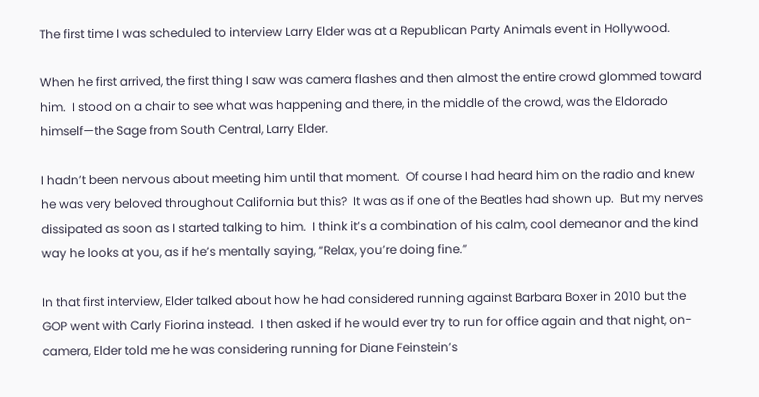The first time I was scheduled to interview Larry Elder was at a Republican Party Animals event in Hollywood.

When he first arrived, the first thing I saw was camera flashes and then almost the entire crowd glommed toward him.  I stood on a chair to see what was happening and there, in the middle of the crowd, was the Eldorado himself—the Sage from South Central, Larry Elder.

I hadn’t been nervous about meeting him until that moment.  Of course I had heard him on the radio and knew he was very beloved throughout California but this?  It was as if one of the Beatles had shown up.  But my nerves dissipated as soon as I started talking to him.  I think it’s a combination of his calm, cool demeanor and the kind way he looks at you, as if he’s mentally saying, “Relax, you’re doing fine.”

In that first interview, Elder talked about how he had considered running against Barbara Boxer in 2010 but the GOP went with Carly Fiorina instead.  I then asked if he would ever try to run for office again and that night, on-camera, Elder told me he was considering running for Diane Feinstein’s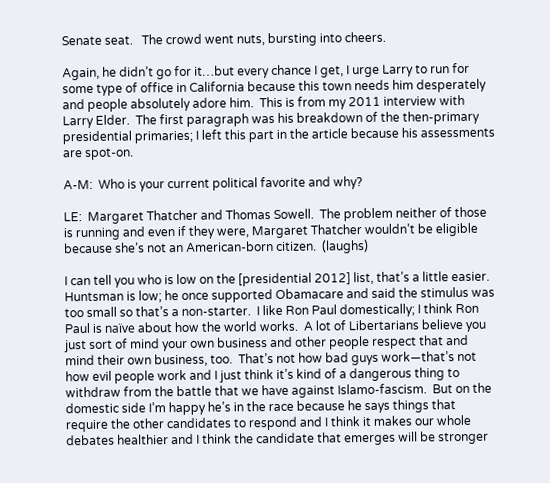Senate seat.   The crowd went nuts, bursting into cheers.

Again, he didn’t go for it…but every chance I get, I urge Larry to run for some type of office in California because this town needs him desperately and people absolutely adore him.  This is from my 2011 interview with Larry Elder.  The first paragraph was his breakdown of the then-primary presidential primaries; I left this part in the article because his assessments are spot-on.

A-M:  Who is your current political favorite and why?

LE:  Margaret Thatcher and Thomas Sowell.  The problem neither of those is running and even if they were, Margaret Thatcher wouldn’t be eligible because she’s not an American-born citizen.  (laughs)

I can tell you who is low on the [presidential 2012] list, that’s a little easier.  Huntsman is low; he once supported Obamacare and said the stimulus was too small so that’s a non-starter.  I like Ron Paul domestically; I think Ron Paul is naïve about how the world works.  A lot of Libertarians believe you just sort of mind your own business and other people respect that and mind their own business, too.  That’s not how bad guys work—that’s not how evil people work and I just think it’s kind of a dangerous thing to withdraw from the battle that we have against Islamo-fascism.  But on the domestic side I’m happy he’s in the race because he says things that require the other candidates to respond and I think it makes our whole debates healthier and I think the candidate that emerges will be stronger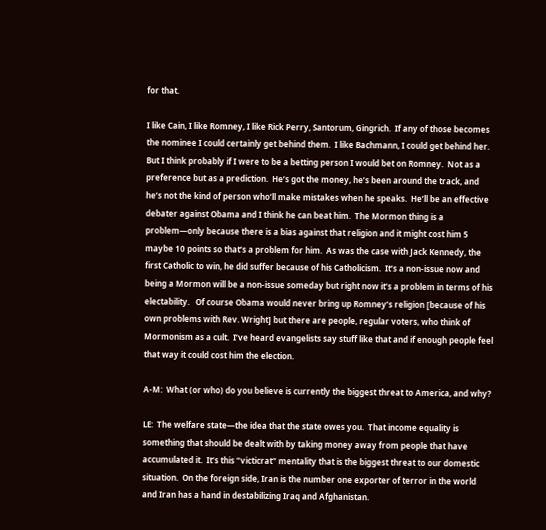for that.

I like Cain, I like Romney, I like Rick Perry, Santorum, Gingrich.  If any of those becomes the nominee I could certainly get behind them.  I like Bachmann, I could get behind her.  But I think probably if I were to be a betting person I would bet on Romney.  Not as a preference but as a prediction.  He’s got the money, he’s been around the track, and he’s not the kind of person who’ll make mistakes when he speaks.  He’ll be an effective debater against Obama and I think he can beat him.  The Mormon thing is a problem—only because there is a bias against that religion and it might cost him 5 maybe 10 points so that’s a problem for him.  As was the case with Jack Kennedy, the first Catholic to win, he did suffer because of his Catholicism.  It’s a non-issue now and being a Mormon will be a non-issue someday but right now it’s a problem in terms of his electability.   Of course Obama would never bring up Romney’s religion [because of his own problems with Rev. Wright] but there are people, regular voters, who think of Mormonism as a cult.  I’ve heard evangelists say stuff like that and if enough people feel that way it could cost him the election.

A-M:  What (or who) do you believe is currently the biggest threat to America, and why?

LE:  The welfare state—the idea that the state owes you.  That income equality is something that should be dealt with by taking money away from people that have accumulated it.  It’s this “victicrat” mentality that is the biggest threat to our domestic situation.  On the foreign side, Iran is the number one exporter of terror in the world and Iran has a hand in destabilizing Iraq and Afghanistan.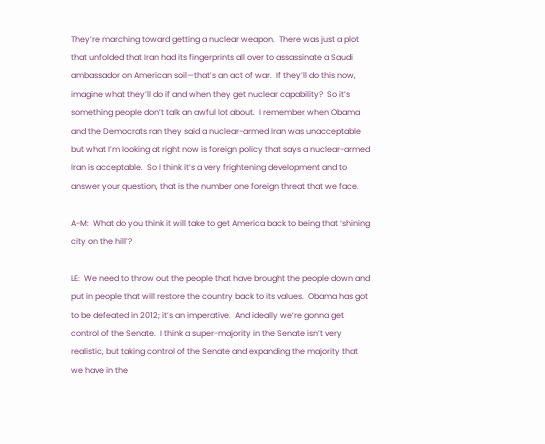They’re marching toward getting a nuclear weapon.  There was just a plot that unfolded that Iran had its fingerprints all over to assassinate a Saudi ambassador on American soil—that’s an act of war.  If they’ll do this now, imagine what they’ll do if and when they get nuclear capability?  So it’s something people don’t talk an awful lot about.  I remember when Obama and the Democrats ran they said a nuclear-armed Iran was unacceptable but what I’m looking at right now is foreign policy that says a nuclear-armed Iran is acceptable.  So I think it’s a very frightening development and to answer your question, that is the number one foreign threat that we face.

A-M:  What do you think it will take to get America back to being that ‘shining city on the hill’?

LE:  We need to throw out the people that have brought the people down and put in people that will restore the country back to its values.  Obama has got to be defeated in 2012; it’s an imperative.  And ideally we’re gonna get control of the Senate.  I think a super-majority in the Senate isn’t very realistic, but taking control of the Senate and expanding the majority that we have in the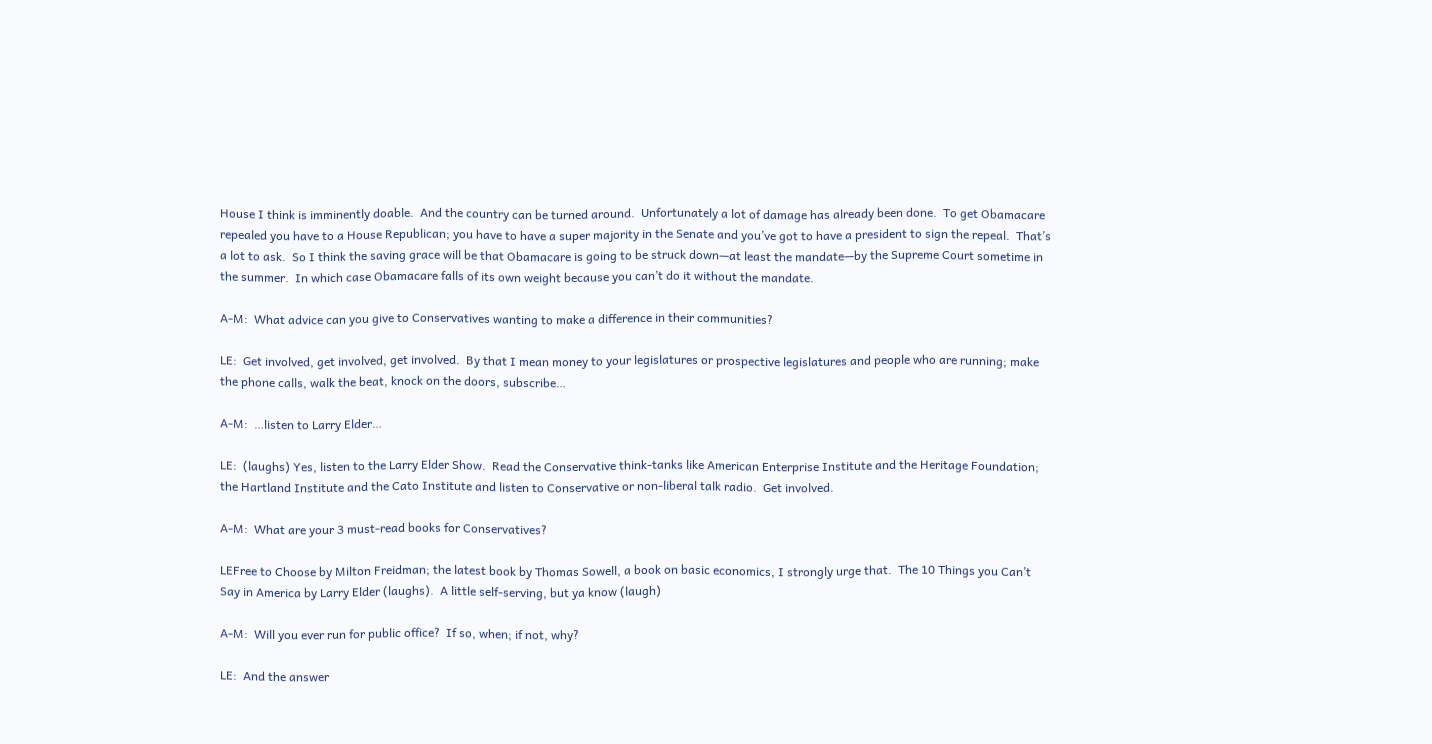House I think is imminently doable.  And the country can be turned around.  Unfortunately a lot of damage has already been done.  To get Obamacare repealed you have to a House Republican; you have to have a super majority in the Senate and you’ve got to have a president to sign the repeal.  That’s a lot to ask.  So I think the saving grace will be that Obamacare is going to be struck down—at least the mandate—by the Supreme Court sometime in the summer.  In which case Obamacare falls of its own weight because you can’t do it without the mandate.

A-M:  What advice can you give to Conservatives wanting to make a difference in their communities?

LE:  Get involved, get involved, get involved.  By that I mean money to your legislatures or prospective legislatures and people who are running; make the phone calls, walk the beat, knock on the doors, subscribe…

A-M:  …listen to Larry Elder…

LE:  (laughs) Yes, listen to the Larry Elder Show.  Read the Conservative think-tanks like American Enterprise Institute and the Heritage Foundation; the Hartland Institute and the Cato Institute and listen to Conservative or non-liberal talk radio.  Get involved.

A-M:  What are your 3 must-read books for Conservatives?

LEFree to Choose by Milton Freidman; the latest book by Thomas Sowell, a book on basic economics, I strongly urge that.  The 10 Things you Can’t Say in America by Larry Elder (laughs).  A little self-serving, but ya know (laugh)

A-M:  Will you ever run for public office?  If so, when; if not, why?

LE:  And the answer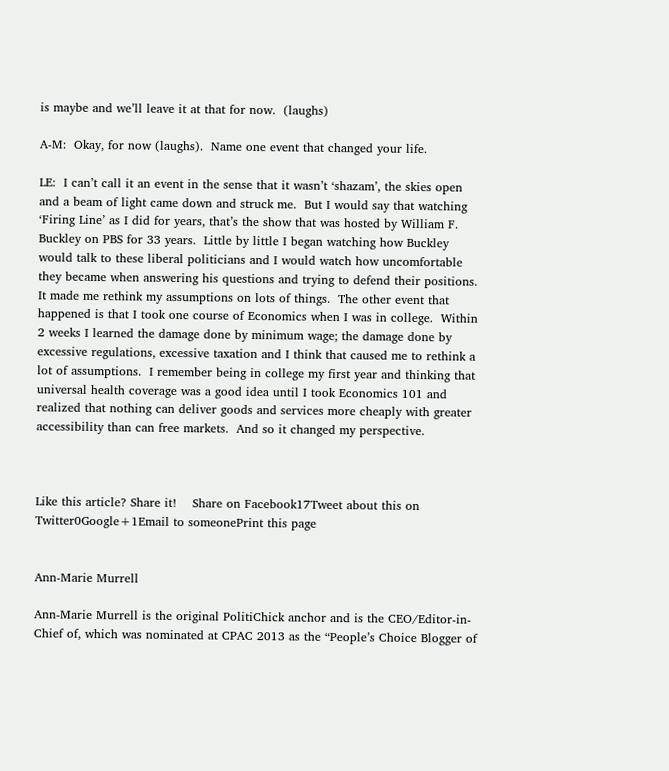is maybe and we’ll leave it at that for now.  (laughs)

A-M:  Okay, for now (laughs).  Name one event that changed your life.

LE:  I can’t call it an event in the sense that it wasn’t ‘shazam’, the skies open and a beam of light came down and struck me.  But I would say that watching ‘Firing Line’ as I did for years, that’s the show that was hosted by William F. Buckley on PBS for 33 years.  Little by little I began watching how Buckley would talk to these liberal politicians and I would watch how uncomfortable they became when answering his questions and trying to defend their positions.  It made me rethink my assumptions on lots of things.  The other event that happened is that I took one course of Economics when I was in college.  Within 2 weeks I learned the damage done by minimum wage; the damage done by excessive regulations, excessive taxation and I think that caused me to rethink a lot of assumptions.  I remember being in college my first year and thinking that universal health coverage was a good idea until I took Economics 101 and realized that nothing can deliver goods and services more cheaply with greater accessibility than can free markets.  And so it changed my perspective.



Like this article? Share it!    Share on Facebook17Tweet about this on Twitter0Google+1Email to someonePrint this page


Ann-Marie Murrell

Ann-Marie Murrell is the original PolitiChick anchor and is the CEO/Editor-in-Chief of, which was nominated at CPAC 2013 as the “People’s Choice Blogger of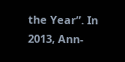the Year”. In 2013, Ann-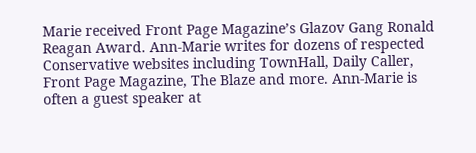Marie received Front Page Magazine’s Glazov Gang Ronald Reagan Award. Ann-Marie writes for dozens of respected Conservative websites including TownHall, Daily Caller, Front Page Magazine, The Blaze and more. Ann-Marie is often a guest speaker at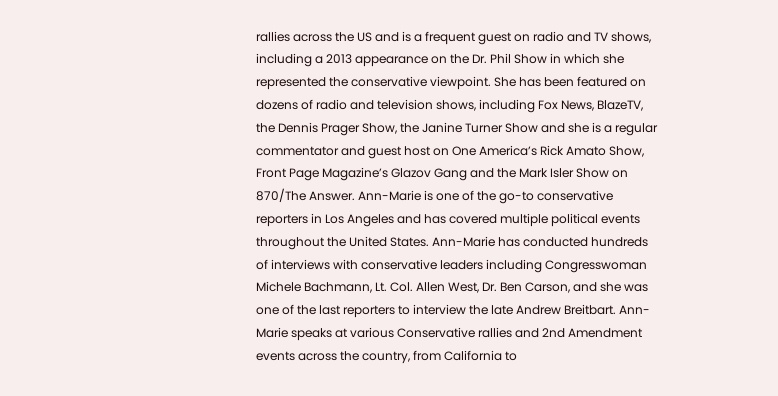rallies across the US and is a frequent guest on radio and TV shows, including a 2013 appearance on the Dr. Phil Show in which she represented the conservative viewpoint. She has been featured on dozens of radio and television shows, including Fox News, BlazeTV, the Dennis Prager Show, the Janine Turner Show and she is a regular commentator and guest host on One America’s Rick Amato Show, Front Page Magazine’s Glazov Gang and the Mark Isler Show on 870/The Answer. Ann-Marie is one of the go-to conservative reporters in Los Angeles and has covered multiple political events throughout the United States. Ann-Marie has conducted hundreds of interviews with conservative leaders including Congresswoman Michele Bachmann, Lt. Col. Allen West, Dr. Ben Carson, and she was one of the last reporters to interview the late Andrew Breitbart. Ann-Marie speaks at various Conservative rallies and 2nd Amendment events across the country, from California to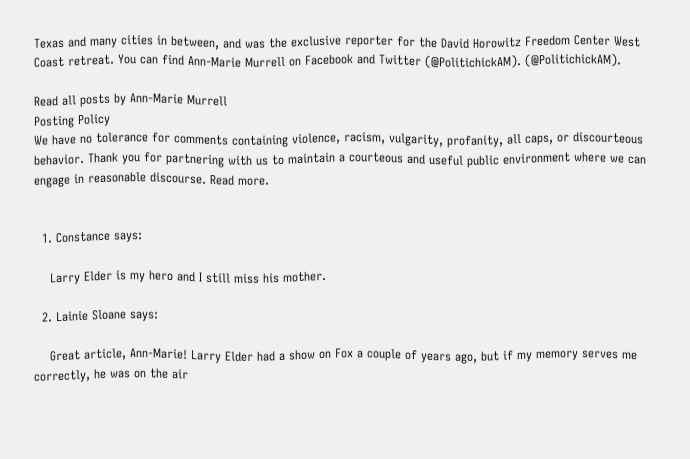Texas and many cities in between, and was the exclusive reporter for the David Horowitz Freedom Center West Coast retreat. You can find Ann-Marie Murrell on Facebook and Twitter (@PolitichickAM). (@PolitichickAM).

Read all posts by Ann-Marie Murrell
Posting Policy
We have no tolerance for comments containing violence, racism, vulgarity, profanity, all caps, or discourteous behavior. Thank you for partnering with us to maintain a courteous and useful public environment where we can engage in reasonable discourse. Read more.


  1. Constance says:

    Larry Elder is my hero and I still miss his mother.

  2. Lainie Sloane says:

    Great article, Ann-Marie! Larry Elder had a show on Fox a couple of years ago, but if my memory serves me correctly, he was on the air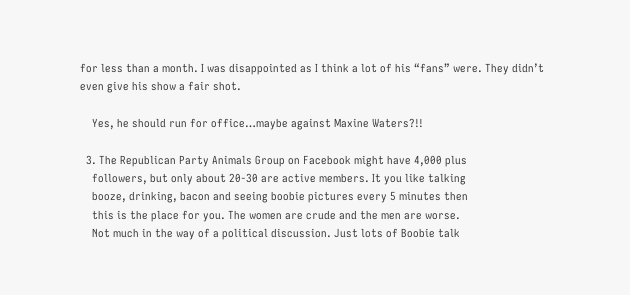for less than a month. I was disappointed as I think a lot of his “fans” were. They didn’t even give his show a fair shot.

    Yes, he should run for office…maybe against Maxine Waters?!!

  3. The Republican Party Animals Group on Facebook might have 4,000 plus
    followers, but only about 20-30 are active members. It you like talking
    booze, drinking, bacon and seeing boobie pictures every 5 minutes then
    this is the place for you. The women are crude and the men are worse.
    Not much in the way of a political discussion. Just lots of Boobie talk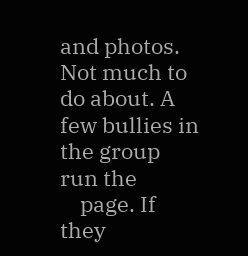and photos. Not much to do about. A few bullies in the group run the
    page. If they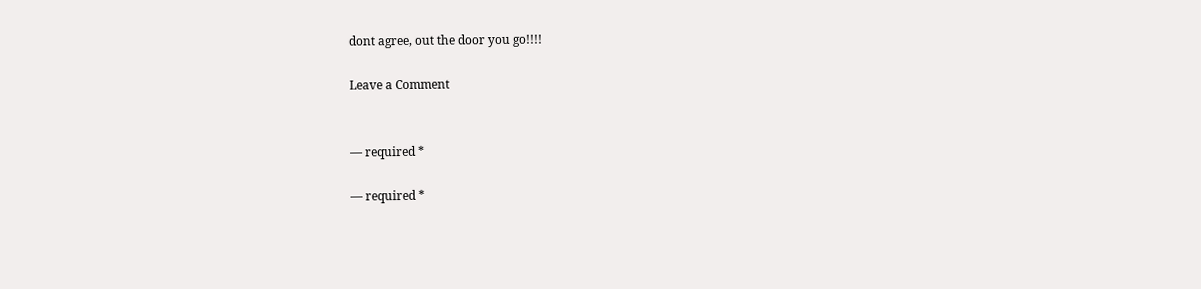dont agree, out the door you go!!!!

Leave a Comment


— required *

— required *